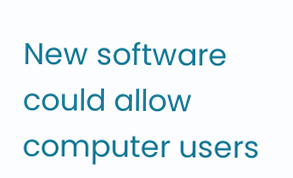New software could allow computer users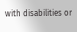with disabilities or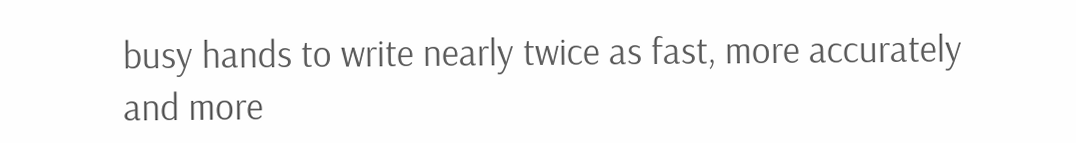busy hands to write nearly twice as fast, more accurately and more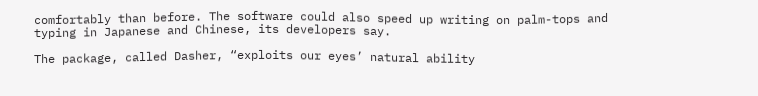comfortably than before. The software could also speed up writing on palm-tops and typing in Japanese and Chinese, its developers say.

The package, called Dasher, “exploits our eyes’ natural ability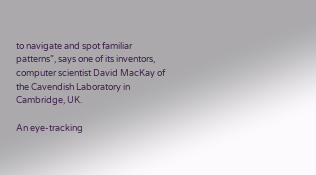to navigate and spot familiar patterns”, says one of its inventors, computer scientist David MacKay of the Cavendish Laboratory in Cambridge, UK.

An eye-tracking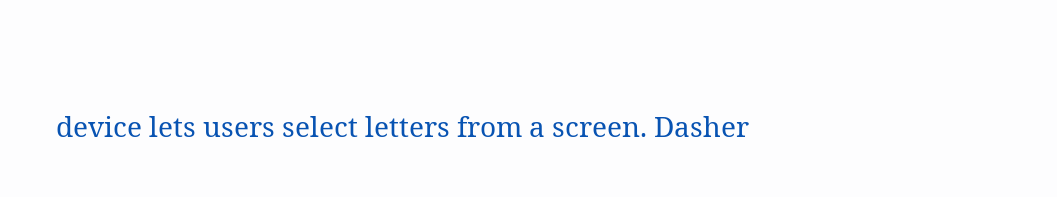device lets users select letters from a screen. Dasher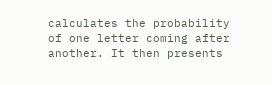calculates the probability of one letter coming after another. It then presents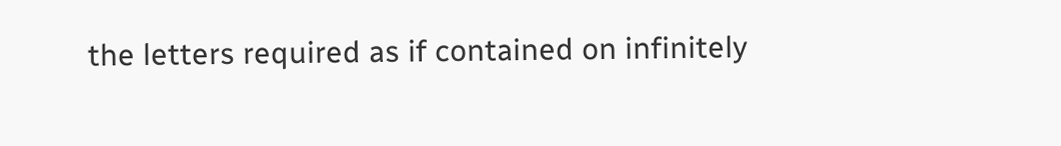the letters required as if contained on infinitely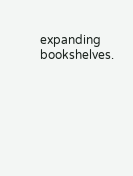expanding bookshelves.